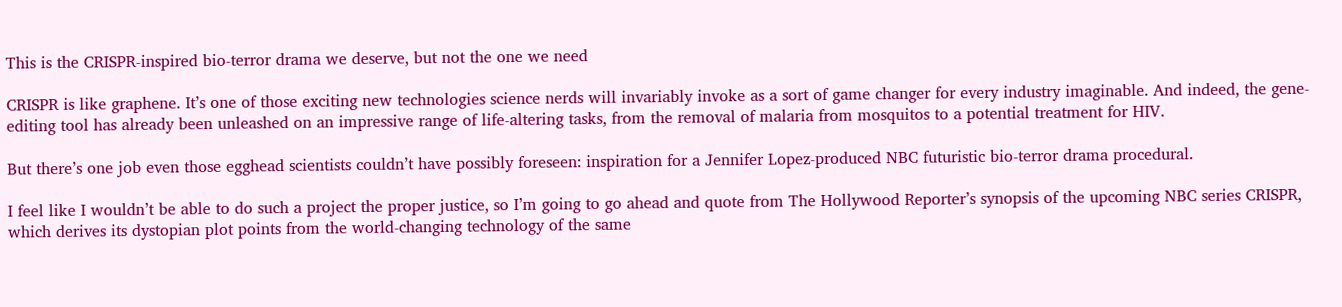This is the CRISPR-inspired bio-terror drama we deserve, but not the one we need

CRISPR is like graphene. It’s one of those exciting new technologies science nerds will invariably invoke as a sort of game changer for every industry imaginable. And indeed, the gene-editing tool has already been unleashed on an impressive range of life-altering tasks, from the removal of malaria from mosquitos to a potential treatment for HIV.

But there’s one job even those egghead scientists couldn’t have possibly foreseen: inspiration for a Jennifer Lopez-produced NBC futuristic bio-terror drama procedural.

I feel like I wouldn’t be able to do such a project the proper justice, so I’m going to go ahead and quote from The Hollywood Reporter’s synopsis of the upcoming NBC series CRISPR, which derives its dystopian plot points from the world-changing technology of the same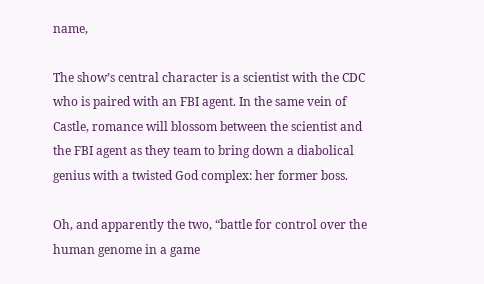name,

The show’s central character is a scientist with the CDC who is paired with an FBI agent. In the same vein of Castle, romance will blossom between the scientist and the FBI agent as they team to bring down a diabolical genius with a twisted God complex: her former boss.

Oh, and apparently the two, “battle for control over the human genome in a game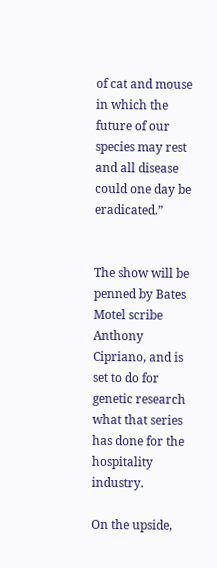of cat and mouse in which the future of our species may rest and all disease could one day be eradicated.”


The show will be penned by Bates Motel scribe Anthony Cipriano, and is set to do for genetic research what that series has done for the hospitality industry.

On the upside,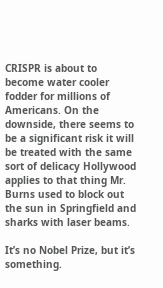CRISPR is about to become water cooler fodder for millions of Americans. On the downside, there seems to be a significant risk it will be treated with the same sort of delicacy Hollywood applies to that thing Mr. Burns used to block out the sun in Springfield and sharks with laser beams.

It’s no Nobel Prize, but it’s something.